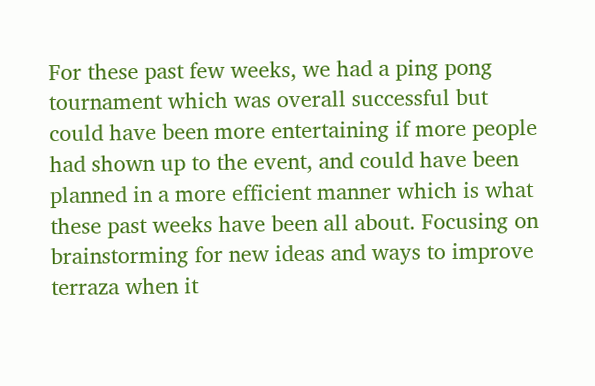For these past few weeks, we had a ping pong tournament which was overall successful but could have been more entertaining if more people had shown up to the event, and could have been planned in a more efficient manner which is what these past weeks have been all about. Focusing on brainstorming for new ideas and ways to improve terraza when it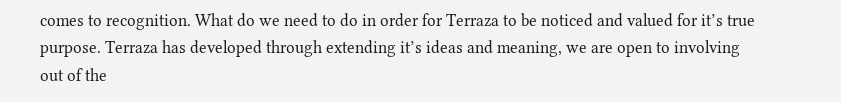comes to recognition. What do we need to do in order for Terraza to be noticed and valued for it’s true purpose. Terraza has developed through extending it’s ideas and meaning, we are open to involving out of the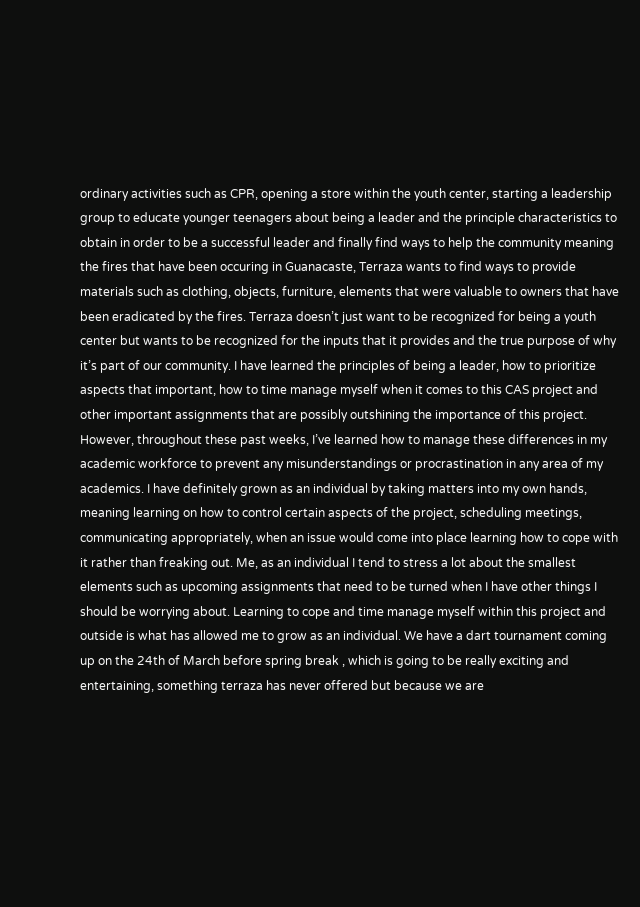ordinary activities such as CPR, opening a store within the youth center, starting a leadership group to educate younger teenagers about being a leader and the principle characteristics to obtain in order to be a successful leader and finally find ways to help the community meaning the fires that have been occuring in Guanacaste, Terraza wants to find ways to provide materials such as clothing, objects, furniture, elements that were valuable to owners that have been eradicated by the fires. Terraza doesn’t just want to be recognized for being a youth center but wants to be recognized for the inputs that it provides and the true purpose of why it’s part of our community. I have learned the principles of being a leader, how to prioritize aspects that important, how to time manage myself when it comes to this CAS project and other important assignments that are possibly outshining the importance of this project. However, throughout these past weeks, I’ve learned how to manage these differences in my academic workforce to prevent any misunderstandings or procrastination in any area of my academics. I have definitely grown as an individual by taking matters into my own hands, meaning learning on how to control certain aspects of the project, scheduling meetings, communicating appropriately, when an issue would come into place learning how to cope with it rather than freaking out. Me, as an individual I tend to stress a lot about the smallest elements such as upcoming assignments that need to be turned when I have other things I should be worrying about. Learning to cope and time manage myself within this project and outside is what has allowed me to grow as an individual. We have a dart tournament coming up on the 24th of March before spring break , which is going to be really exciting and entertaining, something terraza has never offered but because we are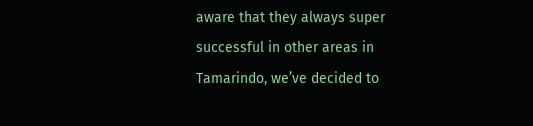aware that they always super successful in other areas in Tamarindo, we’ve decided to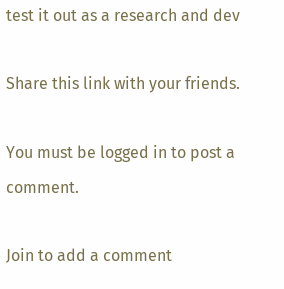test it out as a research and dev

Share this link with your friends.

You must be logged in to post a comment.

Join to add a comment